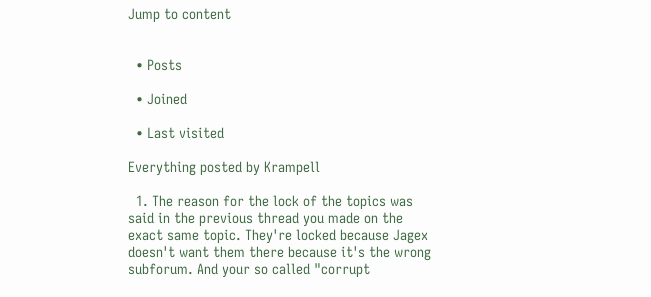Jump to content


  • Posts

  • Joined

  • Last visited

Everything posted by Krampell

  1. The reason for the lock of the topics was said in the previous thread you made on the exact same topic. They're locked because Jagex doesn't want them there because it's the wrong subforum. And your so called "corrupt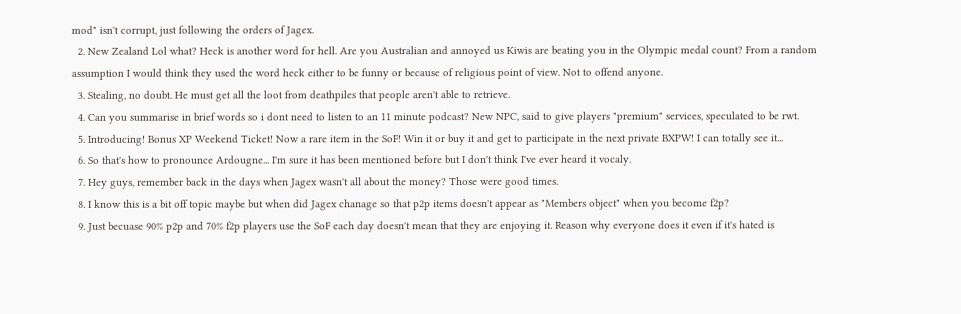mod" isn't corrupt, just following the orders of Jagex.
  2. New Zealand Lol what? Heck is another word for hell. Are you Australian and annoyed us Kiwis are beating you in the Olympic medal count? From a random assumption I would think they used the word heck either to be funny or because of religious point of view. Not to offend anyone.
  3. Stealing, no doubt. He must get all the loot from deathpiles that people aren't able to retrieve.
  4. Can you summarise in brief words so i dont need to listen to an 11 minute podcast? New NPC, said to give players "premium" services, speculated to be rwt.
  5. Introducing! Bonus XP Weekend Ticket! Now a rare item in the SoF! Win it or buy it and get to participate in the next private BXPW! I can totally see it...
  6. So that's how to pronounce Ardougne... I'm sure it has been mentioned before but I don't think I've ever heard it vocaly.
  7. Hey guys, remember back in the days when Jagex wasn't all about the money? Those were good times.
  8. I know this is a bit off topic maybe but when did Jagex chanage so that p2p items doesn't appear as "Members object" when you become f2p?
  9. Just becuase 90% p2p and 70% f2p players use the SoF each day doesn't mean that they are enjoying it. Reason why everyone does it even if it's hated is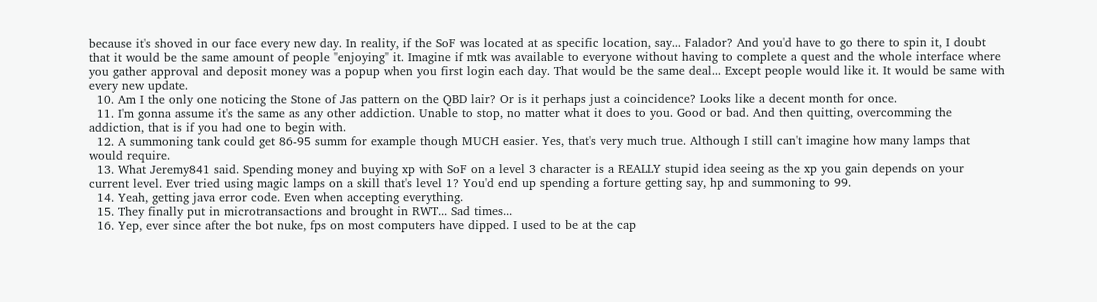because it's shoved in our face every new day. In reality, if the SoF was located at as specific location, say... Falador? And you'd have to go there to spin it, I doubt that it would be the same amount of people "enjoying" it. Imagine if mtk was available to everyone without having to complete a quest and the whole interface where you gather approval and deposit money was a popup when you first login each day. That would be the same deal... Except people would like it. It would be same with every new update.
  10. Am I the only one noticing the Stone of Jas pattern on the QBD lair? Or is it perhaps just a coincidence? Looks like a decent month for once.
  11. I'm gonna assume it's the same as any other addiction. Unable to stop, no matter what it does to you. Good or bad. And then quitting, overcomming the addiction, that is if you had one to begin with.
  12. A summoning tank could get 86-95 summ for example though MUCH easier. Yes, that's very much true. Although I still can't imagine how many lamps that would require.
  13. What Jeremy841 said. Spending money and buying xp with SoF on a level 3 character is a REALLY stupid idea seeing as the xp you gain depends on your current level. Ever tried using magic lamps on a skill that's level 1? You'd end up spending a forture getting say, hp and summoning to 99.
  14. Yeah, getting java error code. Even when accepting everything.
  15. They finally put in microtransactions and brought in RWT... Sad times...
  16. Yep, ever since after the bot nuke, fps on most computers have dipped. I used to be at the cap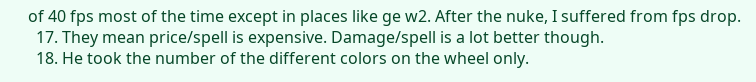of 40 fps most of the time except in places like ge w2. After the nuke, I suffered from fps drop.
  17. They mean price/spell is expensive. Damage/spell is a lot better though.
  18. He took the number of the different colors on the wheel only.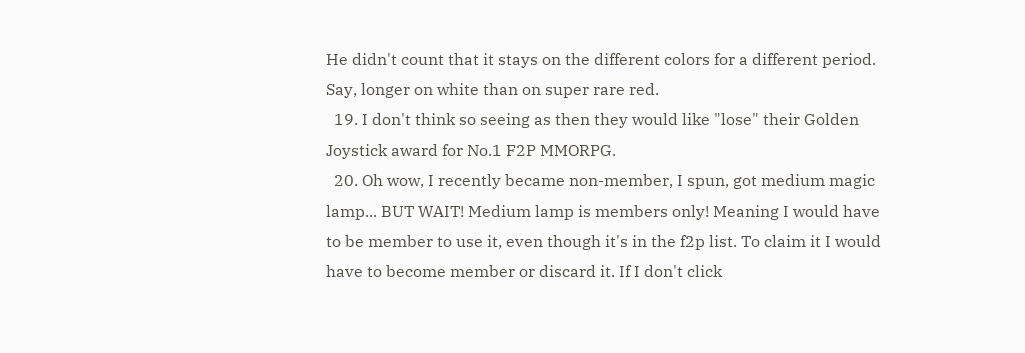He didn't count that it stays on the different colors for a different period. Say, longer on white than on super rare red.
  19. I don't think so seeing as then they would like "lose" their Golden Joystick award for No.1 F2P MMORPG.
  20. Oh wow, I recently became non-member, I spun, got medium magic lamp... BUT WAIT! Medium lamp is members only! Meaning I would have to be member to use it, even though it's in the f2p list. To claim it I would have to become member or discard it. If I don't click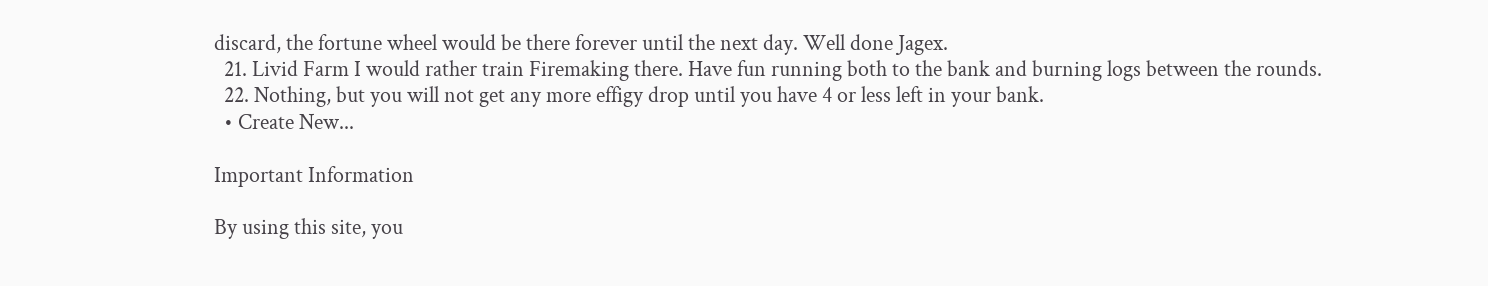discard, the fortune wheel would be there forever until the next day. Well done Jagex.
  21. Livid Farm I would rather train Firemaking there. Have fun running both to the bank and burning logs between the rounds.
  22. Nothing, but you will not get any more effigy drop until you have 4 or less left in your bank.
  • Create New...

Important Information

By using this site, you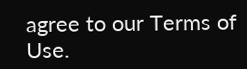agree to our Terms of Use.